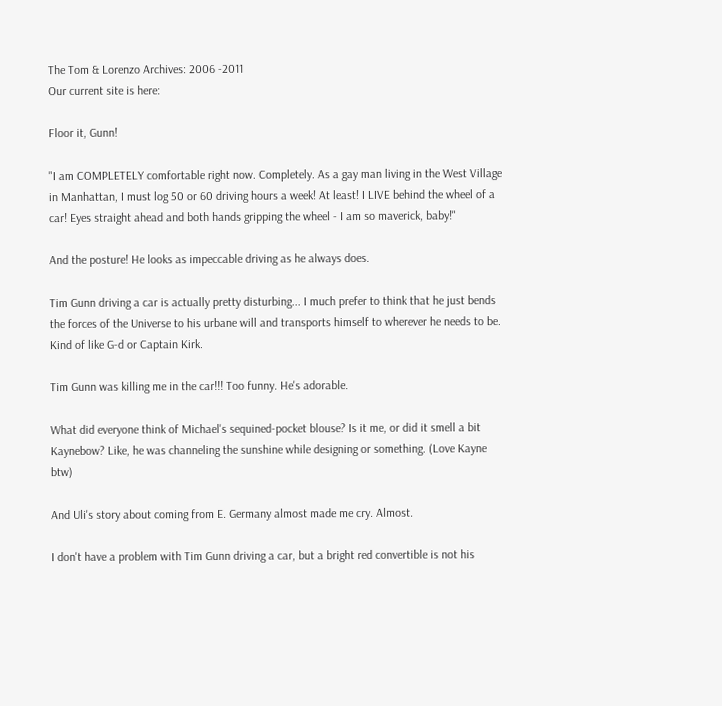The Tom & Lorenzo Archives: 2006 -2011
Our current site is here:

Floor it, Gunn!

"I am COMPLETELY comfortable right now. Completely. As a gay man living in the West Village in Manhattan, I must log 50 or 60 driving hours a week! At least! I LIVE behind the wheel of a car! Eyes straight ahead and both hands gripping the wheel - I am so maverick, baby!"

And the posture! He looks as impeccable driving as he always does.

Tim Gunn driving a car is actually pretty disturbing... I much prefer to think that he just bends the forces of the Universe to his urbane will and transports himself to wherever he needs to be. Kind of like G-d or Captain Kirk.

Tim Gunn was killing me in the car!!! Too funny. He's adorable.

What did everyone think of Michael's sequined-pocket blouse? Is it me, or did it smell a bit Kaynebow? Like, he was channeling the sunshine while designing or something. (Love Kayne btw)

And Uli's story about coming from E. Germany almost made me cry. Almost.

I don't have a problem with Tim Gunn driving a car, but a bright red convertible is not his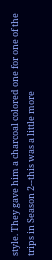style. They gave him a charcoal colored one for one of the trips in Season 2--this was a little more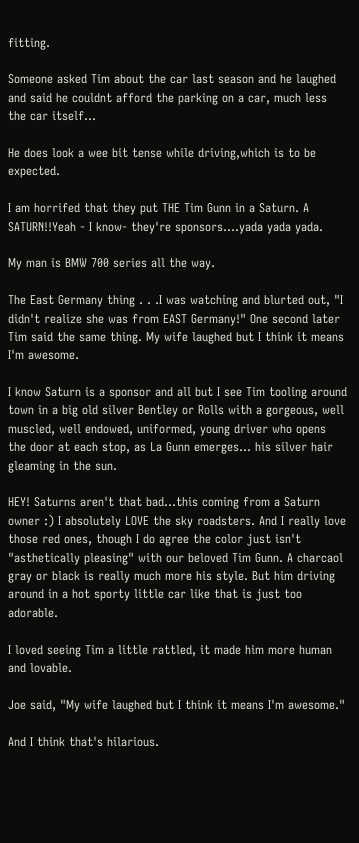fitting.

Someone asked Tim about the car last season and he laughed and said he couldnt afford the parking on a car, much less the car itself...

He does look a wee bit tense while driving,which is to be expected.

I am horrifed that they put THE Tim Gunn in a Saturn. A SATURN!!Yeah - I know- they're sponsors....yada yada yada.

My man is BMW 700 series all the way.

The East Germany thing . . .I was watching and blurted out, "I didn't realize she was from EAST Germany!" One second later Tim said the same thing. My wife laughed but I think it means I'm awesome.

I know Saturn is a sponsor and all but I see Tim tooling around town in a big old silver Bentley or Rolls with a gorgeous, well muscled, well endowed, uniformed, young driver who opens the door at each stop, as La Gunn emerges... his silver hair gleaming in the sun.

HEY! Saturns aren't that bad...this coming from a Saturn owner :) I absolutely LOVE the sky roadsters. And I really love those red ones, though I do agree the color just isn't "asthetically pleasing" with our beloved Tim Gunn. A charcaol gray or black is really much more his style. But him driving around in a hot sporty little car like that is just too adorable.

I loved seeing Tim a little rattled, it made him more human and lovable.

Joe said, "My wife laughed but I think it means I'm awesome."

And I think that's hilarious.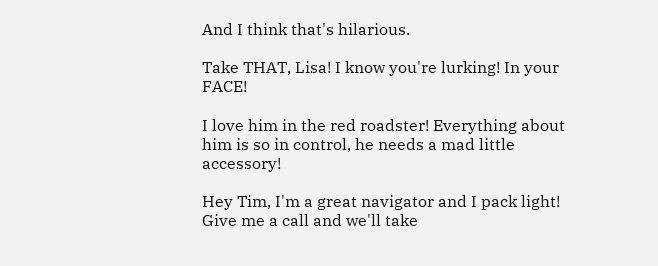And I think that's hilarious.

Take THAT, Lisa! I know you're lurking! In your FACE!

I love him in the red roadster! Everything about him is so in control, he needs a mad little accessory!

Hey Tim, I'm a great navigator and I pack light! Give me a call and we'll take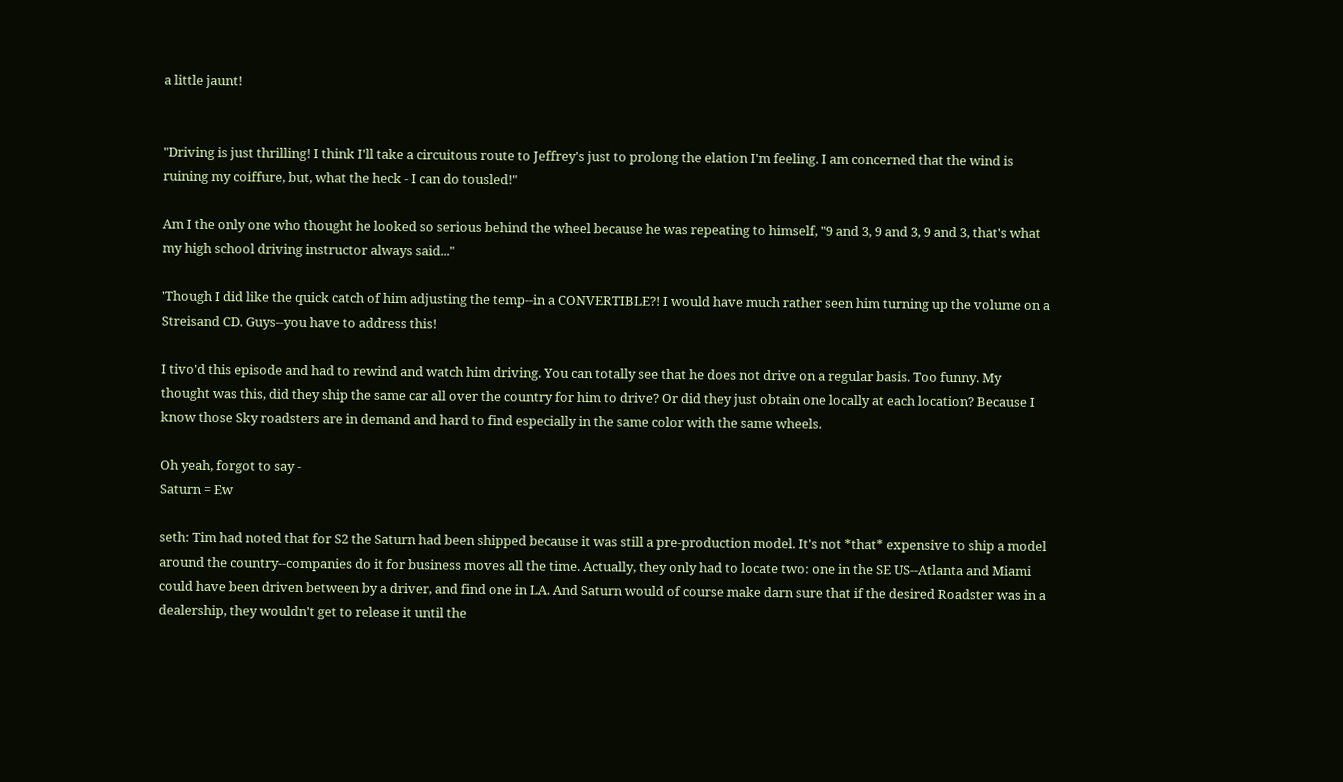a little jaunt!


"Driving is just thrilling! I think I'll take a circuitous route to Jeffrey's just to prolong the elation I'm feeling. I am concerned that the wind is ruining my coiffure, but, what the heck - I can do tousled!"

Am I the only one who thought he looked so serious behind the wheel because he was repeating to himself, "9 and 3, 9 and 3, 9 and 3, that's what my high school driving instructor always said..."

'Though I did like the quick catch of him adjusting the temp--in a CONVERTIBLE?! I would have much rather seen him turning up the volume on a Streisand CD. Guys--you have to address this!

I tivo'd this episode and had to rewind and watch him driving. You can totally see that he does not drive on a regular basis. Too funny. My thought was this, did they ship the same car all over the country for him to drive? Or did they just obtain one locally at each location? Because I know those Sky roadsters are in demand and hard to find especially in the same color with the same wheels.

Oh yeah, forgot to say -
Saturn = Ew

seth: Tim had noted that for S2 the Saturn had been shipped because it was still a pre-production model. It's not *that* expensive to ship a model around the country--companies do it for business moves all the time. Actually, they only had to locate two: one in the SE US--Atlanta and Miami could have been driven between by a driver, and find one in LA. And Saturn would of course make darn sure that if the desired Roadster was in a dealership, they wouldn't get to release it until the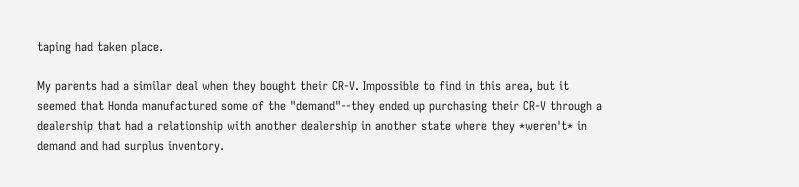taping had taken place.

My parents had a similar deal when they bought their CR-V. Impossible to find in this area, but it seemed that Honda manufactured some of the "demand"--they ended up purchasing their CR-V through a dealership that had a relationship with another dealership in another state where they *weren't* in demand and had surplus inventory.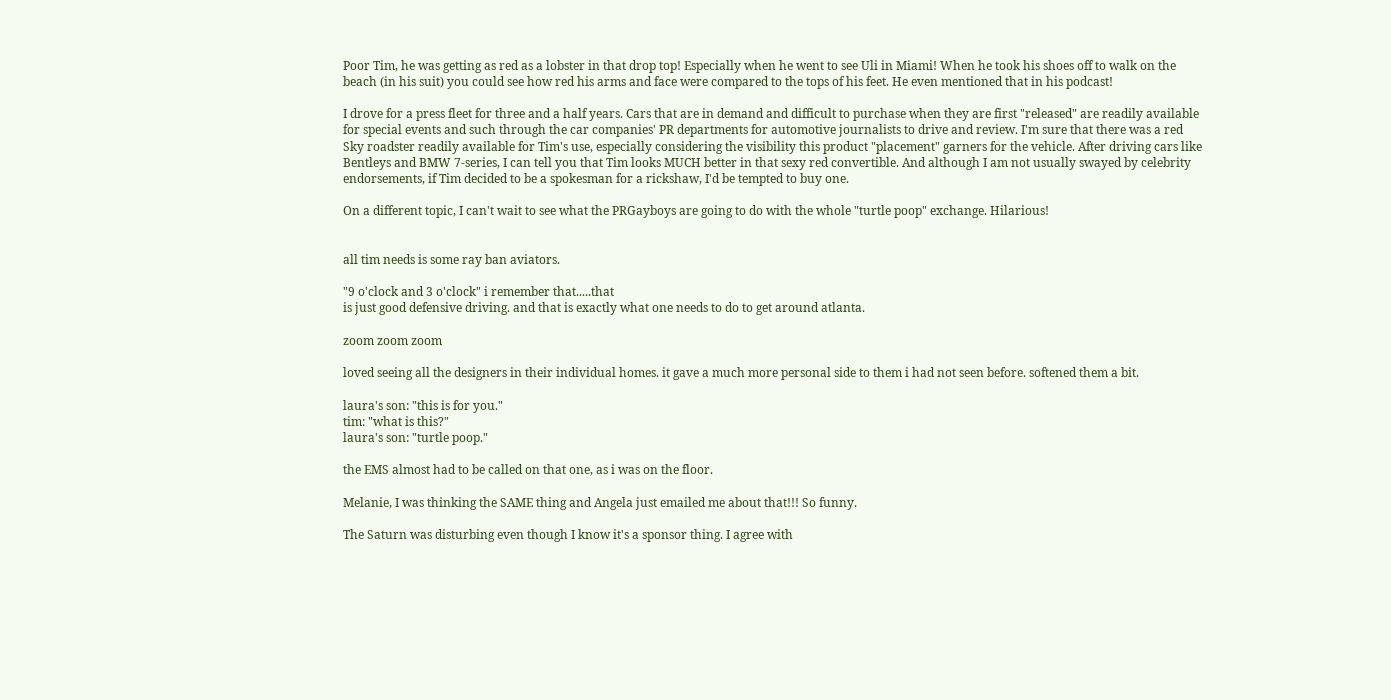Poor Tim, he was getting as red as a lobster in that drop top! Especially when he went to see Uli in Miami! When he took his shoes off to walk on the beach (in his suit) you could see how red his arms and face were compared to the tops of his feet. He even mentioned that in his podcast!

I drove for a press fleet for three and a half years. Cars that are in demand and difficult to purchase when they are first "released" are readily available for special events and such through the car companies' PR departments for automotive journalists to drive and review. I'm sure that there was a red Sky roadster readily available for Tim's use, especially considering the visibility this product "placement" garners for the vehicle. After driving cars like Bentleys and BMW 7-series, I can tell you that Tim looks MUCH better in that sexy red convertible. And although I am not usually swayed by celebrity endorsements, if Tim decided to be a spokesman for a rickshaw, I'd be tempted to buy one.

On a different topic, I can't wait to see what the PRGayboys are going to do with the whole "turtle poop" exchange. Hilarious!


all tim needs is some ray ban aviators.

"9 o'clock and 3 o'clock" i remember that.....that
is just good defensive driving. and that is exactly what one needs to do to get around atlanta.

zoom zoom zoom

loved seeing all the designers in their individual homes. it gave a much more personal side to them i had not seen before. softened them a bit.

laura's son: "this is for you."
tim: "what is this?"
laura's son: "turtle poop."

the EMS almost had to be called on that one, as i was on the floor.

Melanie, I was thinking the SAME thing and Angela just emailed me about that!!! So funny.

The Saturn was disturbing even though I know it's a sponsor thing. I agree with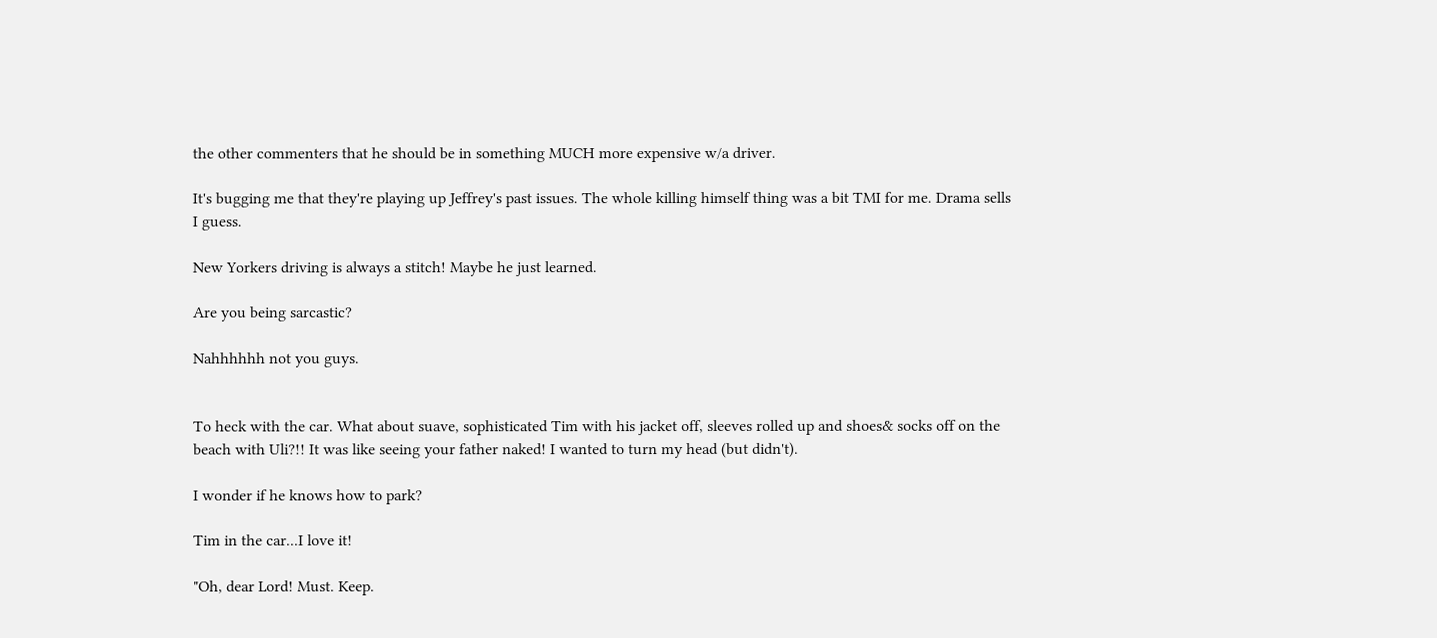the other commenters that he should be in something MUCH more expensive w/a driver.

It's bugging me that they're playing up Jeffrey's past issues. The whole killing himself thing was a bit TMI for me. Drama sells I guess.

New Yorkers driving is always a stitch! Maybe he just learned.

Are you being sarcastic?

Nahhhhhh not you guys.


To heck with the car. What about suave, sophisticated Tim with his jacket off, sleeves rolled up and shoes& socks off on the beach with Uli?!! It was like seeing your father naked! I wanted to turn my head (but didn't).

I wonder if he knows how to park?

Tim in the car...I love it!

"Oh, dear Lord! Must. Keep.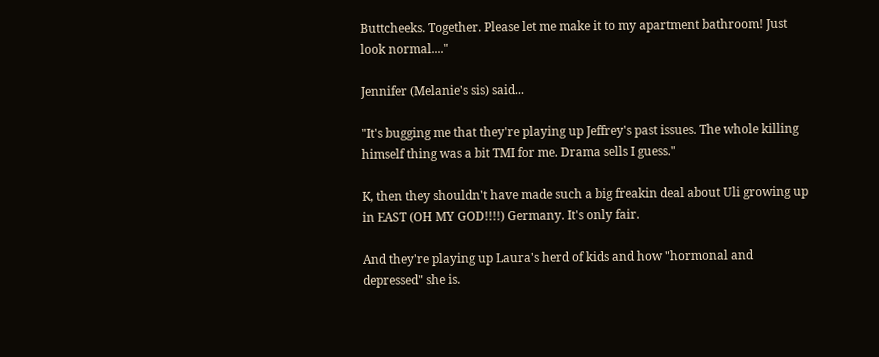Buttcheeks. Together. Please let me make it to my apartment bathroom! Just look normal...."

Jennifer (Melanie's sis) said...

"It's bugging me that they're playing up Jeffrey's past issues. The whole killing himself thing was a bit TMI for me. Drama sells I guess."

K, then they shouldn't have made such a big freakin deal about Uli growing up in EAST (OH MY GOD!!!!) Germany. It's only fair.

And they're playing up Laura's herd of kids and how "hormonal and depressed" she is.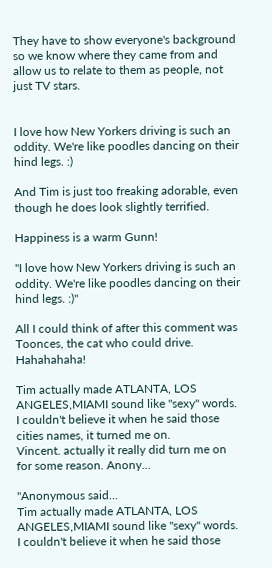They have to show everyone's background so we know where they came from and allow us to relate to them as people, not just TV stars.


I love how New Yorkers driving is such an oddity. We're like poodles dancing on their hind legs. :)

And Tim is just too freaking adorable, even though he does look slightly terrified.

Happiness is a warm Gunn!

"I love how New Yorkers driving is such an oddity. We're like poodles dancing on their hind legs. :)"

All I could think of after this comment was Toonces, the cat who could drive. Hahahahaha!

Tim actually made ATLANTA, LOS ANGELES,MIAMI sound like "sexy" words. I couldn't believe it when he said those cities names, it turned me on.
Vincent. actually it really did turn me on for some reason. Anony...

"Anonymous said...
Tim actually made ATLANTA, LOS ANGELES,MIAMI sound like "sexy" words. I couldn't believe it when he said those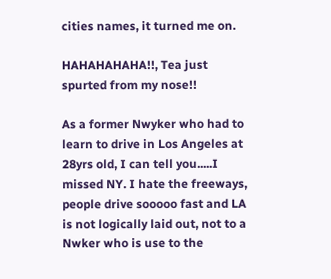cities names, it turned me on.

HAHAHAHAHA!!, Tea just spurted from my nose!!

As a former Nwyker who had to learn to drive in Los Angeles at 28yrs old, I can tell you.....I missed NY. I hate the freeways, people drive sooooo fast and LA is not logically laid out, not to a Nwker who is use to the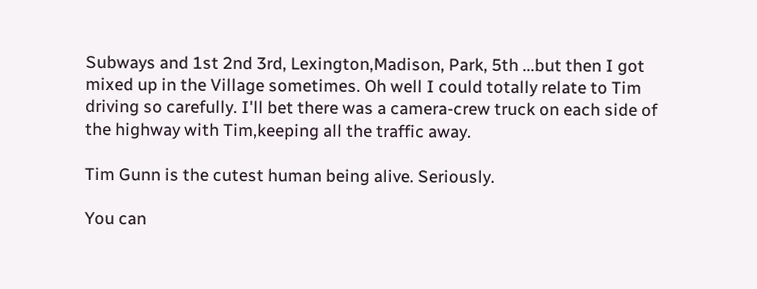Subways and 1st 2nd 3rd, Lexington,Madison, Park, 5th ...but then I got mixed up in the Village sometimes. Oh well I could totally relate to Tim driving so carefully. I'll bet there was a camera-crew truck on each side of the highway with Tim,keeping all the traffic away.

Tim Gunn is the cutest human being alive. Seriously.

You can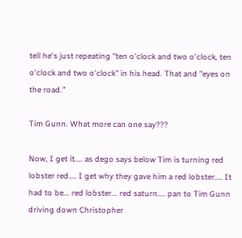tell he's just repeating "ten o'clock and two o'clock, ten o'clock and two o'clock" in his head. That and "eyes on the road."

Tim Gunn. What more can one say???

Now, I get it.... as dego says below Tim is turning red lobster red.... I get why they gave him a red lobster.... It had to be... red lobster... red saturn.... pan to Tim Gunn driving down Christopher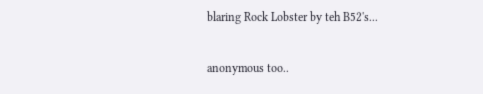blaring Rock Lobster by teh B52's...

anonymous too..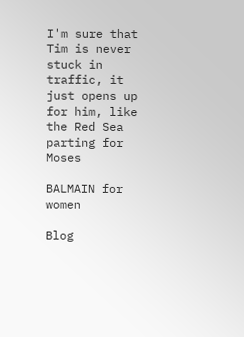I'm sure that Tim is never stuck in traffic, it just opens up for him, like the Red Sea parting for Moses

BALMAIN for women

Blog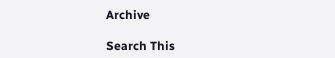Archive

Search This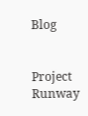Blog


Project Runway